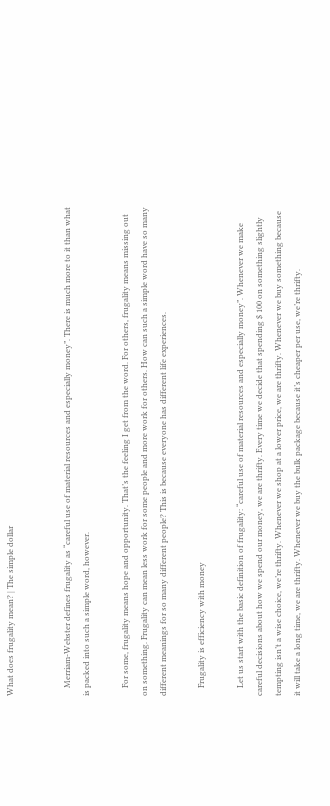What does frugality mean? | The simple dollar


    Merriam-Webster defines frugality as “careful use of material resources and especially money”. There is much more to it than what is packed into such a simple word, however.

    For some, frugality means hope and opportunity. That’s the feeling I get from the word. For others, frugality means missing out on something. Frugality can mean less work for some people and more work for others. How can such a simple word have so many different meanings for so many different people? This is because everyone has different life experiences.

    Frugality is efficiency with money

    Let us start with the basic definition of frugality: “careful use of material resources and especially money”. Whenever we make careful decisions about how we spend our money, we are thrifty. Every time we decide that spending $ 100 on something slightly tempting isn’t a wise choice, we’re thrifty. Whenever we shop at a lower price, we are thrifty. Whenever we buy something because it will take a long time, we are thrifty. Whenever we buy the bulk package because it’s cheaper per use, we’re thrifty.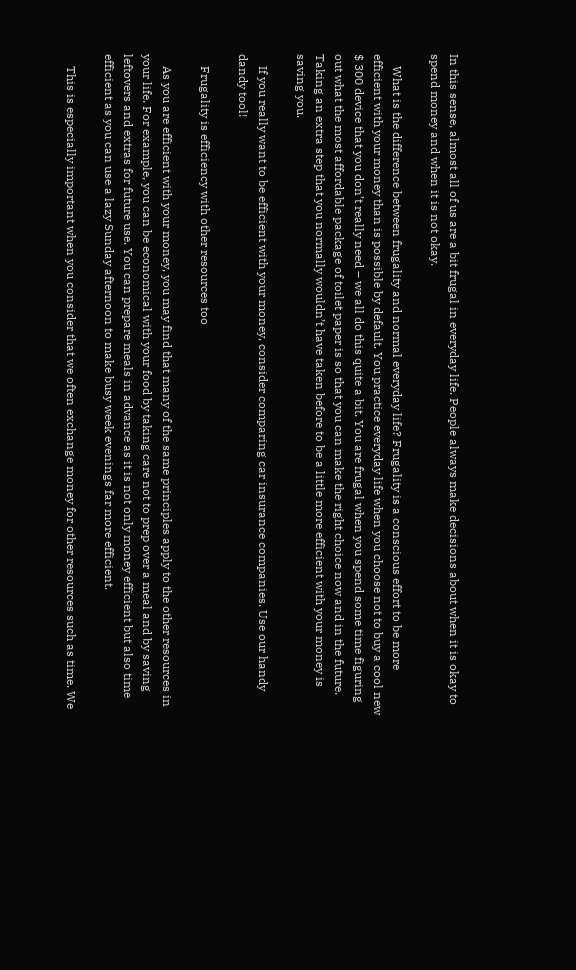In this sense, almost all of us are a bit frugal in everyday life. People always make decisions about when it is okay to spend money and when it is not okay.

    What is the difference between frugality and normal everyday life? Frugality is a conscious effort to be more efficient with your money than is possible by default. You practice everyday life when you choose not to buy a cool new $ 300 device that you don’t really need – we all do this quite a bit. You are frugal when you spend some time figuring out what the most affordable package of toilet paper is so that you can make the right choice now and in the future. Taking an extra step that you normally wouldn’t have taken before to be a little more efficient with your money is saving you.

    If you really want to be efficient with your money, consider comparing car insurance companies. Use our handy dandy tool!

    Frugality is efficiency with other resources too

    As you are efficient with your money, you may find that many of the same principles apply to the other resources in your life. For example, you can be economical with your food by taking care not to prep over a meal and by saving leftovers and extras for future use. You can prepare meals in advance as it is not only money efficient but also time efficient as you can use a lazy Sunday afternoon to make busy week evenings far more efficient.

    This is especially important when you consider that we often exchange money for other resources such as time. We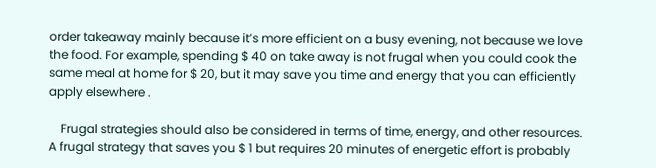order takeaway mainly because it’s more efficient on a busy evening, not because we love the food. For example, spending $ 40 on take away is not frugal when you could cook the same meal at home for $ 20, but it may save you time and energy that you can efficiently apply elsewhere .

    Frugal strategies should also be considered in terms of time, energy, and other resources. A frugal strategy that saves you $ 1 but requires 20 minutes of energetic effort is probably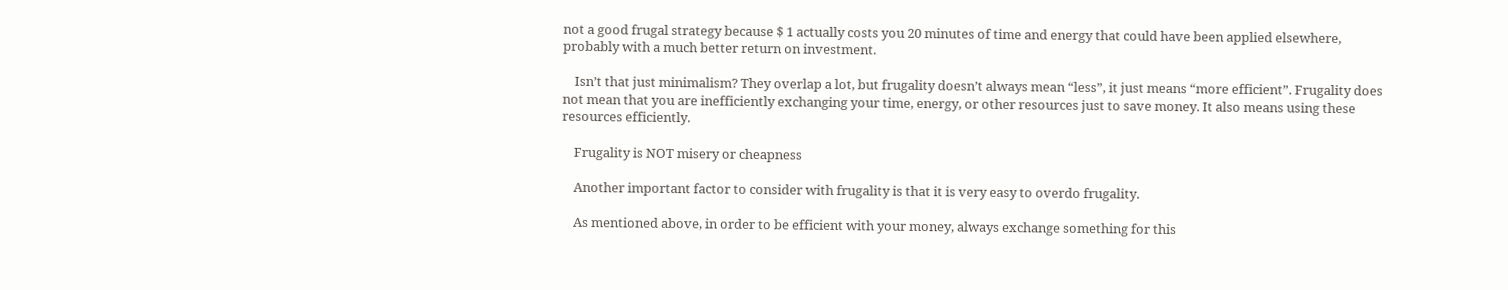not a good frugal strategy because $ 1 actually costs you 20 minutes of time and energy that could have been applied elsewhere, probably with a much better return on investment.

    Isn’t that just minimalism? They overlap a lot, but frugality doesn’t always mean “less”, it just means “more efficient”. Frugality does not mean that you are inefficiently exchanging your time, energy, or other resources just to save money. It also means using these resources efficiently.

    Frugality is NOT misery or cheapness

    Another important factor to consider with frugality is that it is very easy to overdo frugality.

    As mentioned above, in order to be efficient with your money, always exchange something for this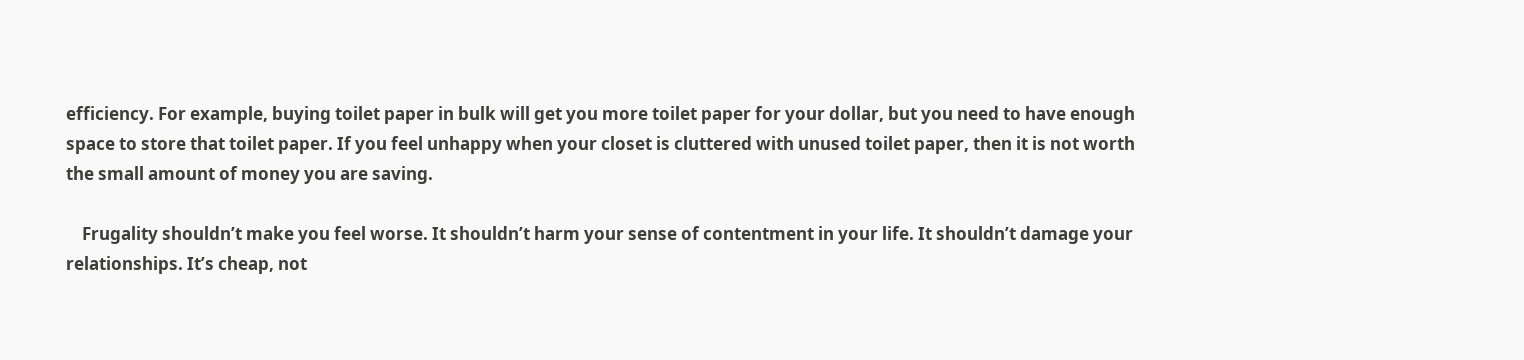efficiency. For example, buying toilet paper in bulk will get you more toilet paper for your dollar, but you need to have enough space to store that toilet paper. If you feel unhappy when your closet is cluttered with unused toilet paper, then it is not worth the small amount of money you are saving.

    Frugality shouldn’t make you feel worse. It shouldn’t harm your sense of contentment in your life. It shouldn’t damage your relationships. It’s cheap, not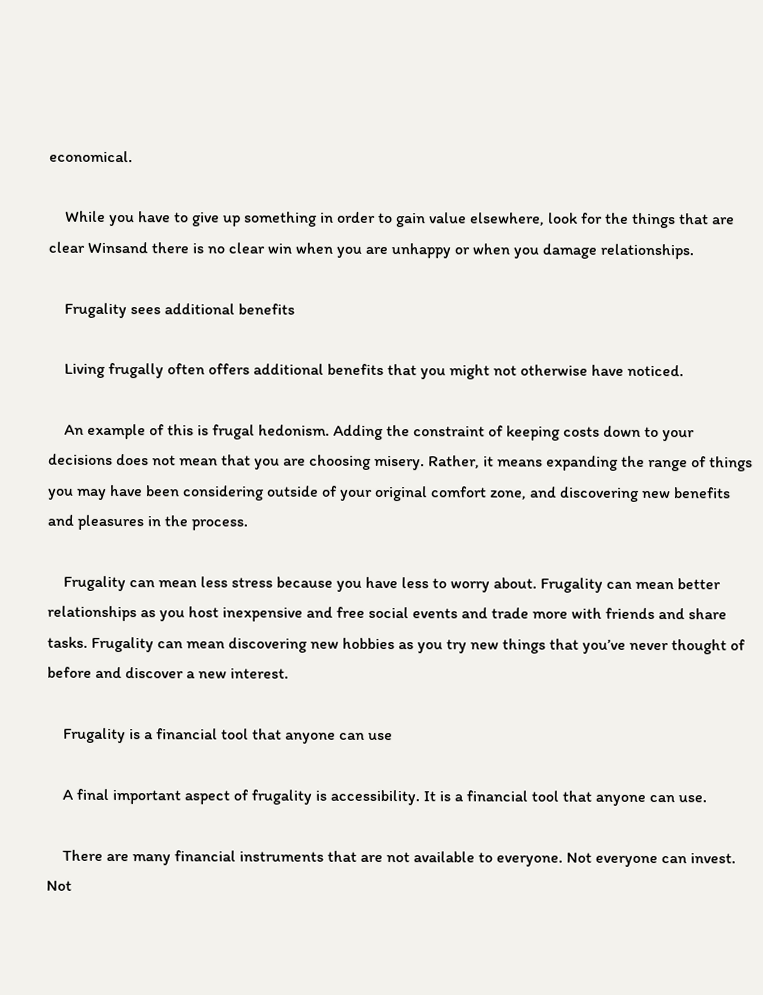economical.

    While you have to give up something in order to gain value elsewhere, look for the things that are clear Winsand there is no clear win when you are unhappy or when you damage relationships.

    Frugality sees additional benefits

    Living frugally often offers additional benefits that you might not otherwise have noticed.

    An example of this is frugal hedonism. Adding the constraint of keeping costs down to your decisions does not mean that you are choosing misery. Rather, it means expanding the range of things you may have been considering outside of your original comfort zone, and discovering new benefits and pleasures in the process.

    Frugality can mean less stress because you have less to worry about. Frugality can mean better relationships as you host inexpensive and free social events and trade more with friends and share tasks. Frugality can mean discovering new hobbies as you try new things that you’ve never thought of before and discover a new interest.

    Frugality is a financial tool that anyone can use

    A final important aspect of frugality is accessibility. It is a financial tool that anyone can use.

    There are many financial instruments that are not available to everyone. Not everyone can invest. Not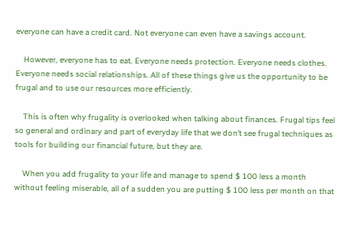everyone can have a credit card. Not everyone can even have a savings account.

    However, everyone has to eat. Everyone needs protection. Everyone needs clothes. Everyone needs social relationships. All of these things give us the opportunity to be frugal and to use our resources more efficiently.

    This is often why frugality is overlooked when talking about finances. Frugal tips feel so general and ordinary and part of everyday life that we don’t see frugal techniques as tools for building our financial future, but they are.

    When you add frugality to your life and manage to spend $ 100 less a month without feeling miserable, all of a sudden you are putting $ 100 less per month on that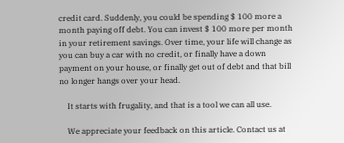credit card. Suddenly, you could be spending $ 100 more a month paying off debt. You can invest $ 100 more per month in your retirement savings. Over time, your life will change as you can buy a car with no credit, or finally have a down payment on your house, or finally get out of debt and that bill no longer hangs over your head.

    It starts with frugality, and that is a tool we can all use.

    We appreciate your feedback on this article. Contact us at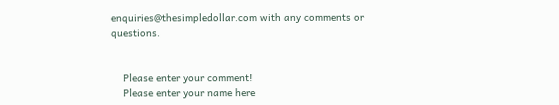enquiries@thesimpledollar.com with any comments or questions.


    Please enter your comment!
    Please enter your name here